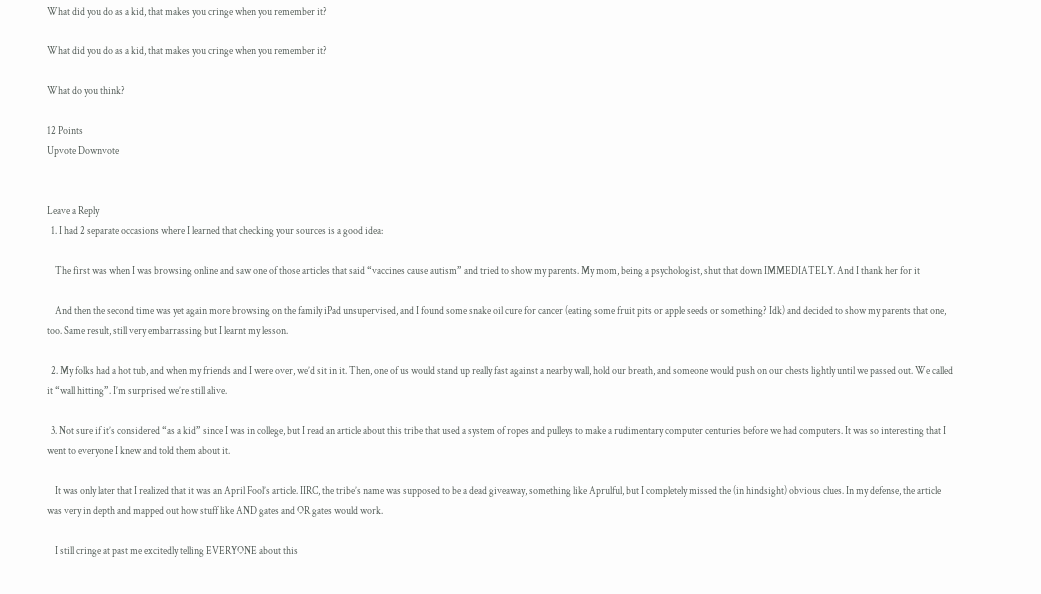What did you do as a kid, that makes you cringe when you remember it?

What did you do as a kid, that makes you cringe when you remember it?

What do you think?

12 Points
Upvote Downvote


Leave a Reply
  1. I had 2 separate occasions where I learned that checking your sources is a good idea:

    The first was when I was browsing online and saw one of those articles that said “vaccines cause autism” and tried to show my parents. My mom, being a psychologist, shut that down IMMEDIATELY. And I thank her for it

    And then the second time was yet again more browsing on the family iPad unsupervised, and I found some snake oil cure for cancer (eating some fruit pits or apple seeds or something? Idk) and decided to show my parents that one, too. Same result, still very embarrassing but I learnt my lesson.

  2. My folks had a hot tub, and when my friends and I were over, we’d sit in it. Then, one of us would stand up really fast against a nearby wall, hold our breath, and someone would push on our chests lightly until we passed out. We called it “wall hitting”. I’m surprised we’re still alive.

  3. Not sure if it’s considered “as a kid” since I was in college, but I read an article about this tribe that used a system of ropes and pulleys to make a rudimentary computer centuries before we had computers. It was so interesting that I went to everyone I knew and told them about it.

    It was only later that I realized that it was an April Fool’s article. IIRC, the tribe’s name was supposed to be a dead giveaway, something like Aprulful, but I completely missed the (in hindsight) obvious clues. In my defense, the article was very in depth and mapped out how stuff like AND gates and OR gates would work.

    I still cringe at past me excitedly telling EVERYONE about this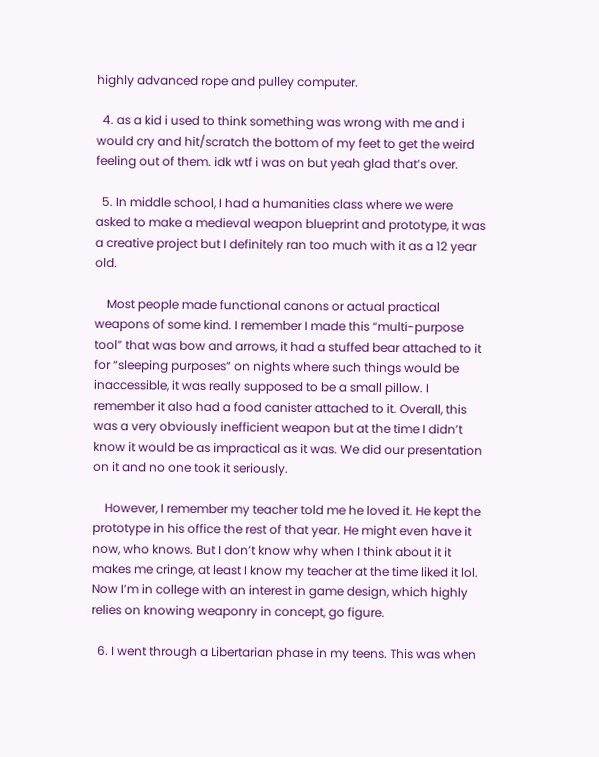highly advanced rope and pulley computer.

  4. as a kid i used to think something was wrong with me and i would cry and hit/scratch the bottom of my feet to get the weird feeling out of them. idk wtf i was on but yeah glad that’s over.

  5. In middle school, I had a humanities class where we were asked to make a medieval weapon blueprint and prototype, it was a creative project but I definitely ran too much with it as a 12 year old.

    Most people made functional canons or actual practical weapons of some kind. I remember I made this “multi-purpose tool” that was bow and arrows, it had a stuffed bear attached to it for “sleeping purposes” on nights where such things would be inaccessible, it was really supposed to be a small pillow. I remember it also had a food canister attached to it. Overall, this was a very obviously inefficient weapon but at the time I didn’t know it would be as impractical as it was. We did our presentation on it and no one took it seriously.

    However, I remember my teacher told me he loved it. He kept the prototype in his office the rest of that year. He might even have it now, who knows. But I don’t know why when I think about it it makes me cringe, at least I know my teacher at the time liked it lol. Now I’m in college with an interest in game design, which highly relies on knowing weaponry in concept, go figure.

  6. I went through a Libertarian phase in my teens. This was when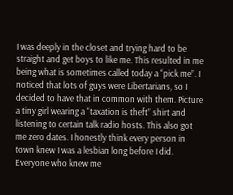I was deeply in the closet and trying hard to be straight and get boys to like me. This resulted in me being what is sometimes called today a “pick me”. I noticed that lots of guys were Libertarians, so I decided to have that in common with them. Picture a tiny girl wearing a “taxation is theft” shirt and listening to certain talk radio hosts. This also got me zero dates. I honestly think every person in town knew I was a lesbian long before I did. Everyone who knew me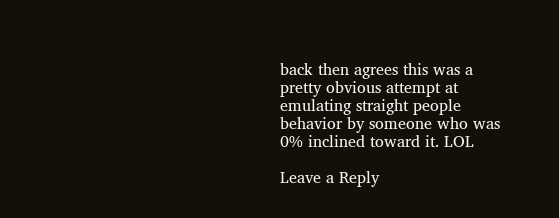back then agrees this was a pretty obvious attempt at emulating straight people behavior by someone who was 0% inclined toward it. LOL

Leave a Reply